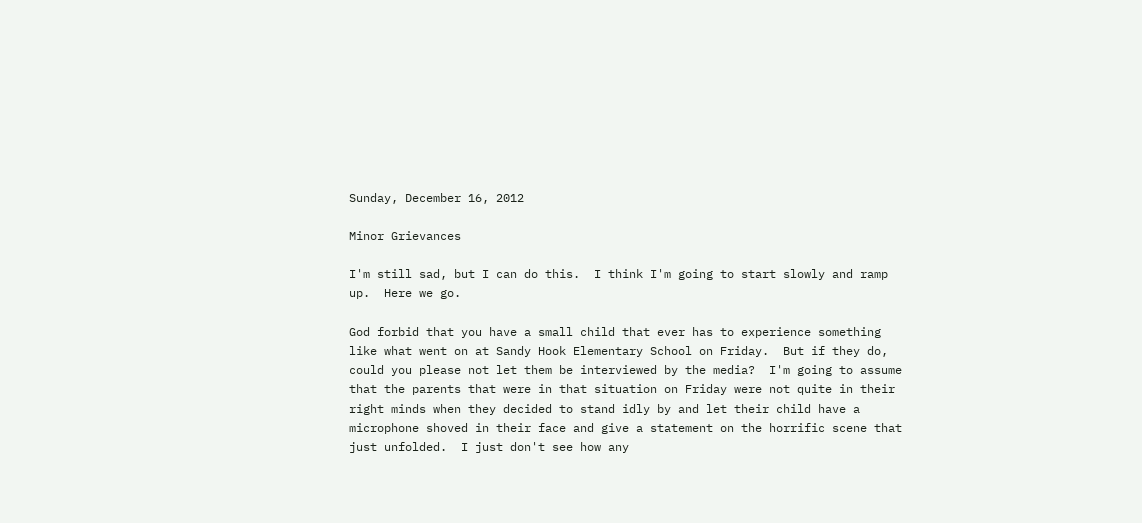Sunday, December 16, 2012

Minor Grievances

I'm still sad, but I can do this.  I think I'm going to start slowly and ramp up.  Here we go.

God forbid that you have a small child that ever has to experience something like what went on at Sandy Hook Elementary School on Friday.  But if they do, could you please not let them be interviewed by the media?  I'm going to assume that the parents that were in that situation on Friday were not quite in their right minds when they decided to stand idly by and let their child have a microphone shoved in their face and give a statement on the horrific scene that just unfolded.  I just don't see how any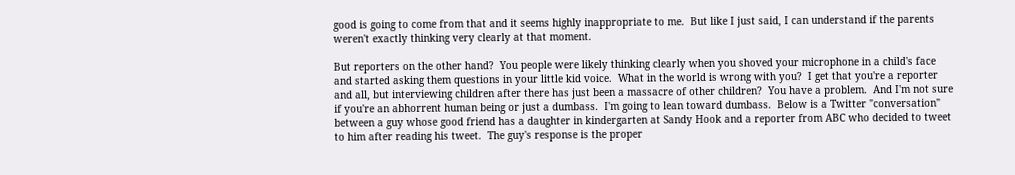good is going to come from that and it seems highly inappropriate to me.  But like I just said, I can understand if the parents weren't exactly thinking very clearly at that moment.

But reporters on the other hand?  You people were likely thinking clearly when you shoved your microphone in a child's face and started asking them questions in your little kid voice.  What in the world is wrong with you?  I get that you're a reporter and all, but interviewing children after there has just been a massacre of other children?  You have a problem.  And I'm not sure if you're an abhorrent human being or just a dumbass.  I'm going to lean toward dumbass.  Below is a Twitter "conversation" between a guy whose good friend has a daughter in kindergarten at Sandy Hook and a reporter from ABC who decided to tweet to him after reading his tweet.  The guy's response is the proper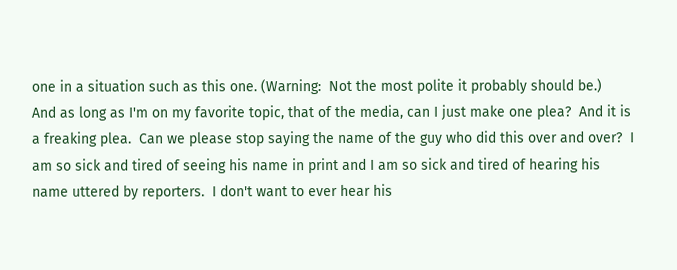one in a situation such as this one. (Warning:  Not the most polite it probably should be.)
And as long as I'm on my favorite topic, that of the media, can I just make one plea?  And it is a freaking plea.  Can we please stop saying the name of the guy who did this over and over?  I am so sick and tired of seeing his name in print and I am so sick and tired of hearing his name uttered by reporters.  I don't want to ever hear his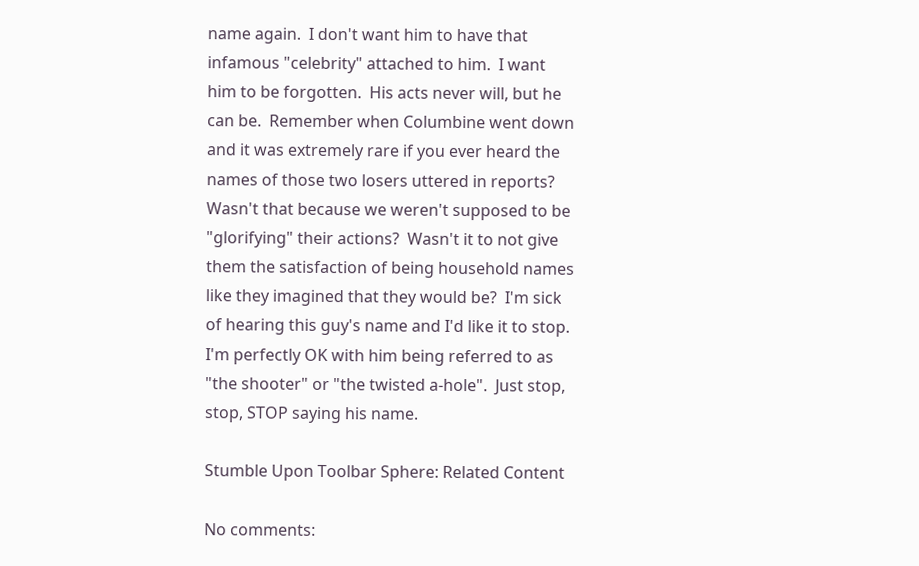name again.  I don't want him to have that infamous "celebrity" attached to him.  I want him to be forgotten.  His acts never will, but he can be.  Remember when Columbine went down and it was extremely rare if you ever heard the names of those two losers uttered in reports?  Wasn't that because we weren't supposed to be "glorifying" their actions?  Wasn't it to not give them the satisfaction of being household names like they imagined that they would be?  I'm sick of hearing this guy's name and I'd like it to stop.  I'm perfectly OK with him being referred to as "the shooter" or "the twisted a-hole".  Just stop, stop, STOP saying his name.

Stumble Upon Toolbar Sphere: Related Content

No comments: